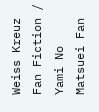Weiss Kreuz Fan Fiction / Yami No Matsuei Fan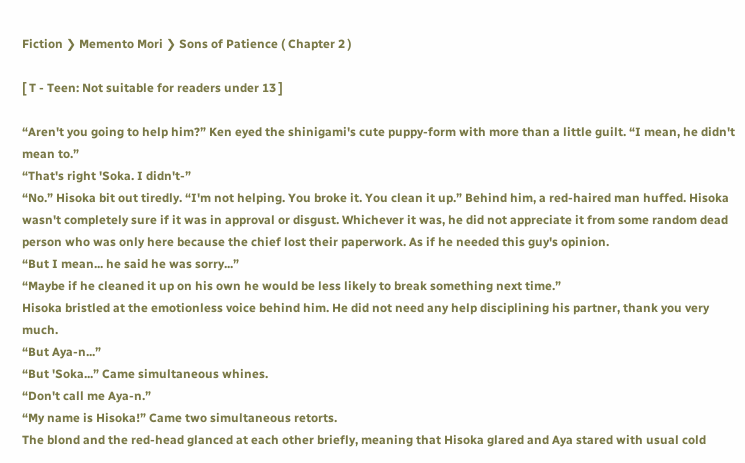Fiction ❯ Memento Mori ❯ Sons of Patience ( Chapter 2 )

[ T - Teen: Not suitable for readers under 13 ]

“Aren't you going to help him?” Ken eyed the shinigami's cute puppy-form with more than a little guilt. “I mean, he didn't mean to.”
“That's right 'Soka. I didn't-”
“No.” Hisoka bit out tiredly. “I'm not helping. You broke it. You clean it up.” Behind him, a red-haired man huffed. Hisoka wasn't completely sure if it was in approval or disgust. Whichever it was, he did not appreciate it from some random dead person who was only here because the chief lost their paperwork. As if he needed this guy's opinion.
“But I mean... he said he was sorry...”
“Maybe if he cleaned it up on his own he would be less likely to break something next time.”
Hisoka bristled at the emotionless voice behind him. He did not need any help disciplining his partner, thank you very much.
“But Aya-n...”
“But 'Soka...” Came simultaneous whines.
“Don't call me Aya-n.”
“My name is Hisoka!” Came two simultaneous retorts.
The blond and the red-head glanced at each other briefly, meaning that Hisoka glared and Aya stared with usual cold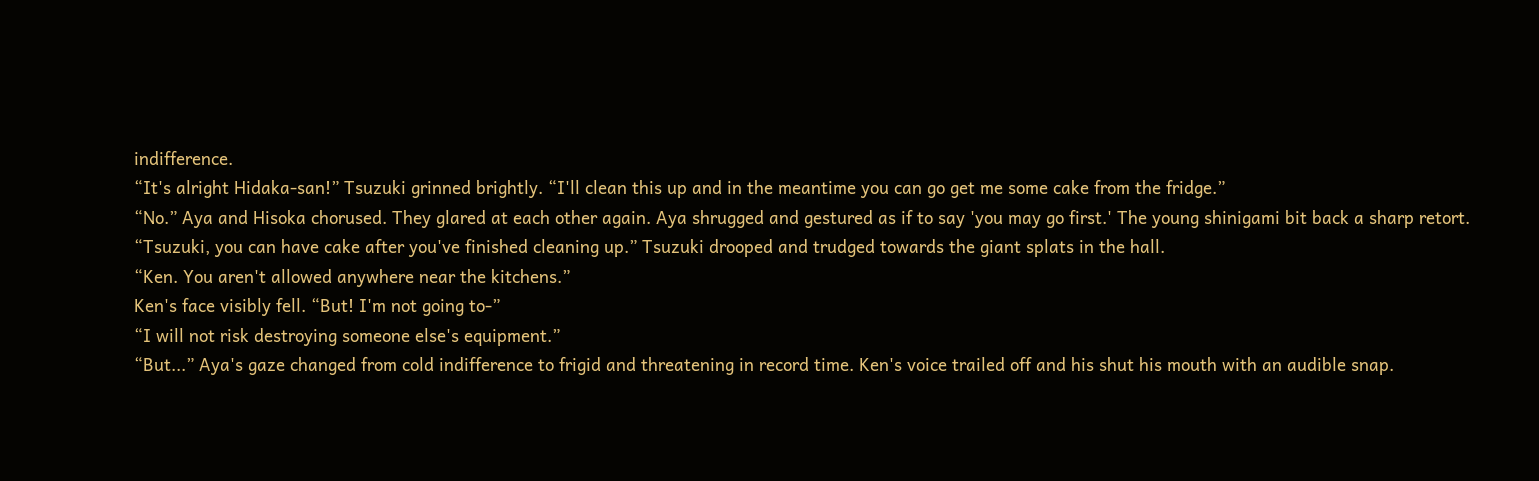indifference.
“It's alright Hidaka-san!” Tsuzuki grinned brightly. “I'll clean this up and in the meantime you can go get me some cake from the fridge.”
“No.” Aya and Hisoka chorused. They glared at each other again. Aya shrugged and gestured as if to say 'you may go first.' The young shinigami bit back a sharp retort.
“Tsuzuki, you can have cake after you've finished cleaning up.” Tsuzuki drooped and trudged towards the giant splats in the hall.
“Ken. You aren't allowed anywhere near the kitchens.”
Ken's face visibly fell. “But! I'm not going to-”
“I will not risk destroying someone else's equipment.”
“But...” Aya's gaze changed from cold indifference to frigid and threatening in record time. Ken's voice trailed off and his shut his mouth with an audible snap.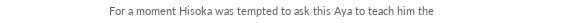For a moment Hisoka was tempted to ask this Aya to teach him the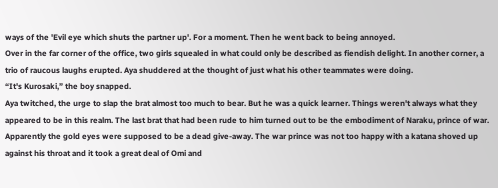ways of the 'Evil eye which shuts the partner up'. For a moment. Then he went back to being annoyed.
Over in the far corner of the office, two girls squealed in what could only be described as fiendish delight. In another corner, a trio of raucous laughs erupted. Aya shuddered at the thought of just what his other teammates were doing.
“It's Kurosaki,” the boy snapped.
Aya twitched, the urge to slap the brat almost too much to bear. But he was a quick learner. Things weren't always what they appeared to be in this realm. The last brat that had been rude to him turned out to be the embodiment of Naraku, prince of war. Apparently the gold eyes were supposed to be a dead give-away. The war prince was not too happy with a katana shoved up against his throat and it took a great deal of Omi and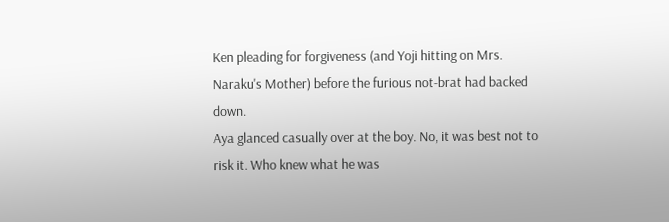Ken pleading for forgiveness (and Yoji hitting on Mrs. Naraku's Mother) before the furious not-brat had backed down.
Aya glanced casually over at the boy. No, it was best not to risk it. Who knew what he was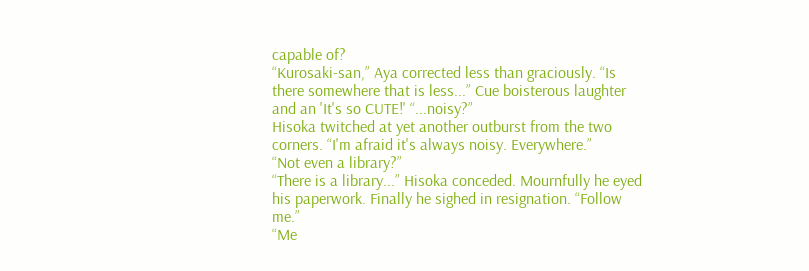capable of?
“Kurosaki-san,” Aya corrected less than graciously. “Is there somewhere that is less...” Cue boisterous laughter and an 'It's so CUTE!' “...noisy?”
Hisoka twitched at yet another outburst from the two corners. “I'm afraid it's always noisy. Everywhere.”
“Not even a library?”
“There is a library...” Hisoka conceded. Mournfully he eyed his paperwork. Finally he sighed in resignation. “Follow me.”
“Me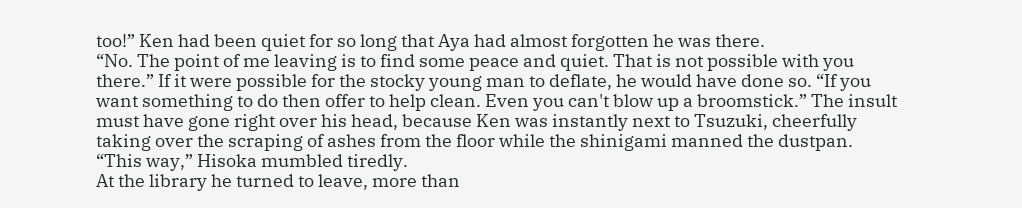too!” Ken had been quiet for so long that Aya had almost forgotten he was there.
“No. The point of me leaving is to find some peace and quiet. That is not possible with you there.” If it were possible for the stocky young man to deflate, he would have done so. “If you want something to do then offer to help clean. Even you can't blow up a broomstick.” The insult must have gone right over his head, because Ken was instantly next to Tsuzuki, cheerfully taking over the scraping of ashes from the floor while the shinigami manned the dustpan.
“This way,” Hisoka mumbled tiredly.
At the library he turned to leave, more than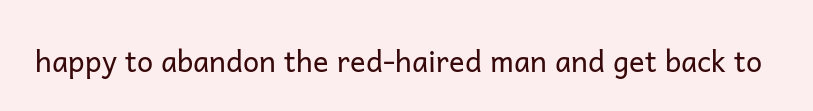happy to abandon the red-haired man and get back to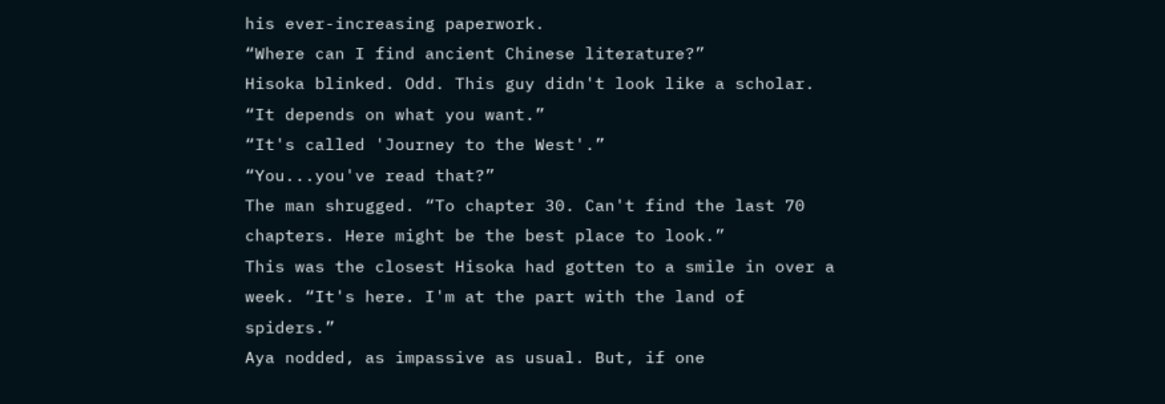his ever-increasing paperwork.
“Where can I find ancient Chinese literature?”
Hisoka blinked. Odd. This guy didn't look like a scholar. “It depends on what you want.”
“It's called 'Journey to the West'.”
“You...you've read that?”
The man shrugged. “To chapter 30. Can't find the last 70 chapters. Here might be the best place to look.”
This was the closest Hisoka had gotten to a smile in over a week. “It's here. I'm at the part with the land of spiders.”
Aya nodded, as impassive as usual. But, if one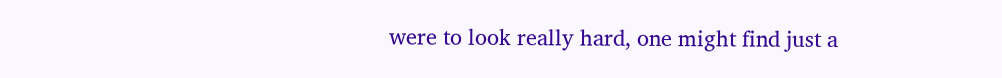were to look really hard, one might find just a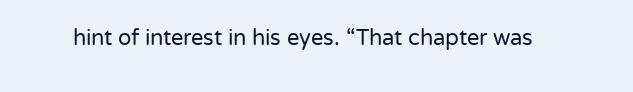hint of interest in his eyes. “That chapter was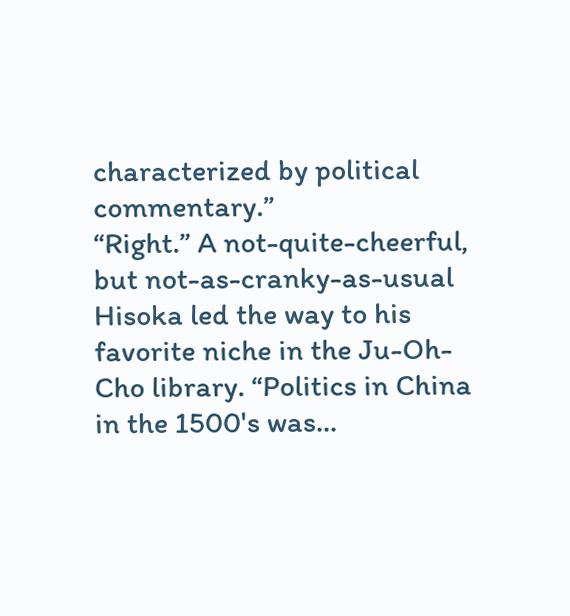characterized by political commentary.”
“Right.” A not-quite-cheerful, but not-as-cranky-as-usual Hisoka led the way to his favorite niche in the Ju-Oh-Cho library. “Politics in China in the 1500's was...